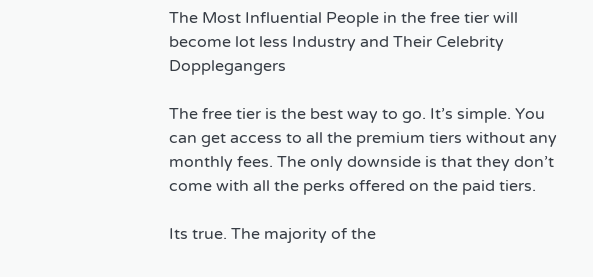The Most Influential People in the free tier will become lot less Industry and Their Celebrity Dopplegangers

The free tier is the best way to go. It’s simple. You can get access to all the premium tiers without any monthly fees. The only downside is that they don’t come with all the perks offered on the paid tiers.

Its true. The majority of the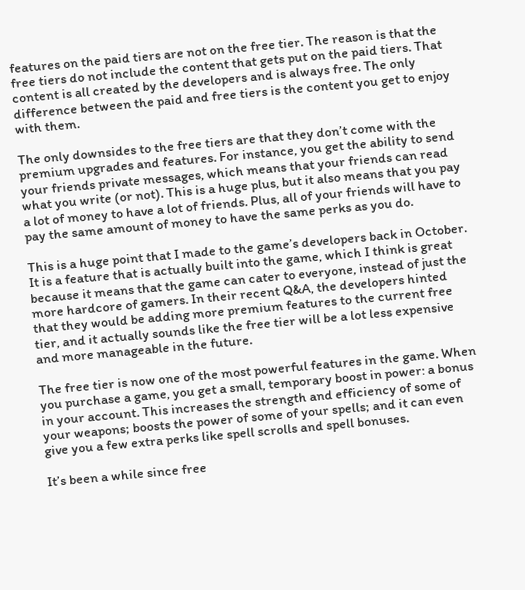features on the paid tiers are not on the free tier. The reason is that the free tiers do not include the content that gets put on the paid tiers. That content is all created by the developers and is always free. The only difference between the paid and free tiers is the content you get to enjoy with them.

The only downsides to the free tiers are that they don’t come with the premium upgrades and features. For instance, you get the ability to send your friends private messages, which means that your friends can read what you write (or not). This is a huge plus, but it also means that you pay a lot of money to have a lot of friends. Plus, all of your friends will have to pay the same amount of money to have the same perks as you do.

This is a huge point that I made to the game’s developers back in October. It is a feature that is actually built into the game, which I think is great because it means that the game can cater to everyone, instead of just the more hardcore of gamers. In their recent Q&A, the developers hinted that they would be adding more premium features to the current free tier, and it actually sounds like the free tier will be a lot less expensive and more manageable in the future.

The free tier is now one of the most powerful features in the game. When you purchase a game, you get a small, temporary boost in power: a bonus in your account. This increases the strength and efficiency of some of your weapons; boosts the power of some of your spells; and it can even give you a few extra perks like spell scrolls and spell bonuses.

It’s been a while since free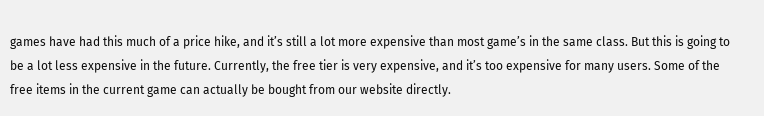games have had this much of a price hike, and it’s still a lot more expensive than most game’s in the same class. But this is going to be a lot less expensive in the future. Currently, the free tier is very expensive, and it’s too expensive for many users. Some of the free items in the current game can actually be bought from our website directly.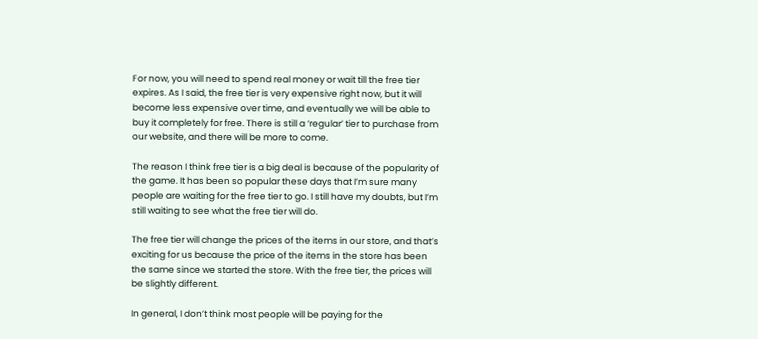For now, you will need to spend real money or wait till the free tier expires. As I said, the free tier is very expensive right now, but it will become less expensive over time, and eventually we will be able to buy it completely for free. There is still a ‘regular’ tier to purchase from our website, and there will be more to come.

The reason I think free tier is a big deal is because of the popularity of the game. It has been so popular these days that I’m sure many people are waiting for the free tier to go. I still have my doubts, but I’m still waiting to see what the free tier will do.

The free tier will change the prices of the items in our store, and that’s exciting for us because the price of the items in the store has been the same since we started the store. With the free tier, the prices will be slightly different.

In general, I don’t think most people will be paying for the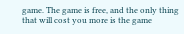game. The game is free, and the only thing that will cost you more is the game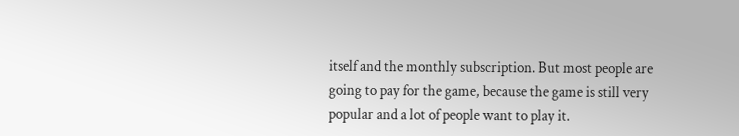itself and the monthly subscription. But most people are going to pay for the game, because the game is still very popular and a lot of people want to play it.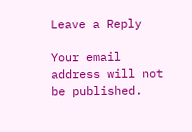Leave a Reply

Your email address will not be published.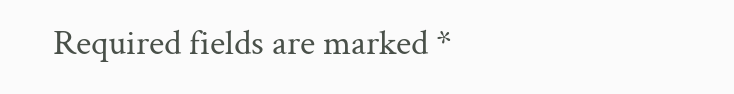Required fields are marked *